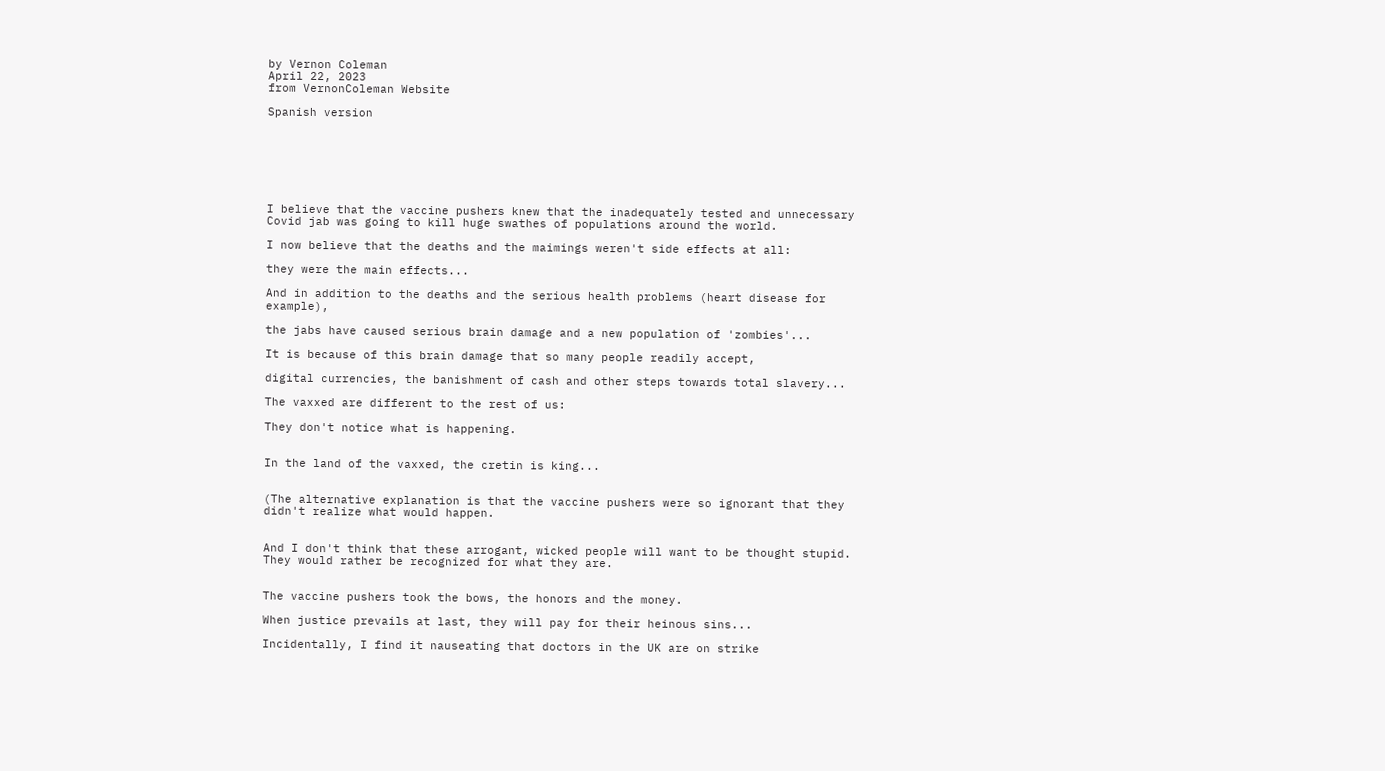by Vernon Coleman
April 22, 2023
from VernonColeman Website

Spanish version







I believe that the vaccine pushers knew that the inadequately tested and unnecessary Covid jab was going to kill huge swathes of populations around the world.

I now believe that the deaths and the maimings weren't side effects at all:

they were the main effects...

And in addition to the deaths and the serious health problems (heart disease for example),

the jabs have caused serious brain damage and a new population of 'zombies'...

It is because of this brain damage that so many people readily accept,

digital currencies, the banishment of cash and other steps towards total slavery...

The vaxxed are different to the rest of us:

They don't notice what is happening.


In the land of the vaxxed, the cretin is king...


(The alternative explanation is that the vaccine pushers were so ignorant that they didn't realize what would happen.


And I don't think that these arrogant, wicked people will want to be thought stupid. They would rather be recognized for what they are.


The vaccine pushers took the bows, the honors and the money.

When justice prevails at last, they will pay for their heinous sins...

Incidentally, I find it nauseating that doctors in the UK are on strike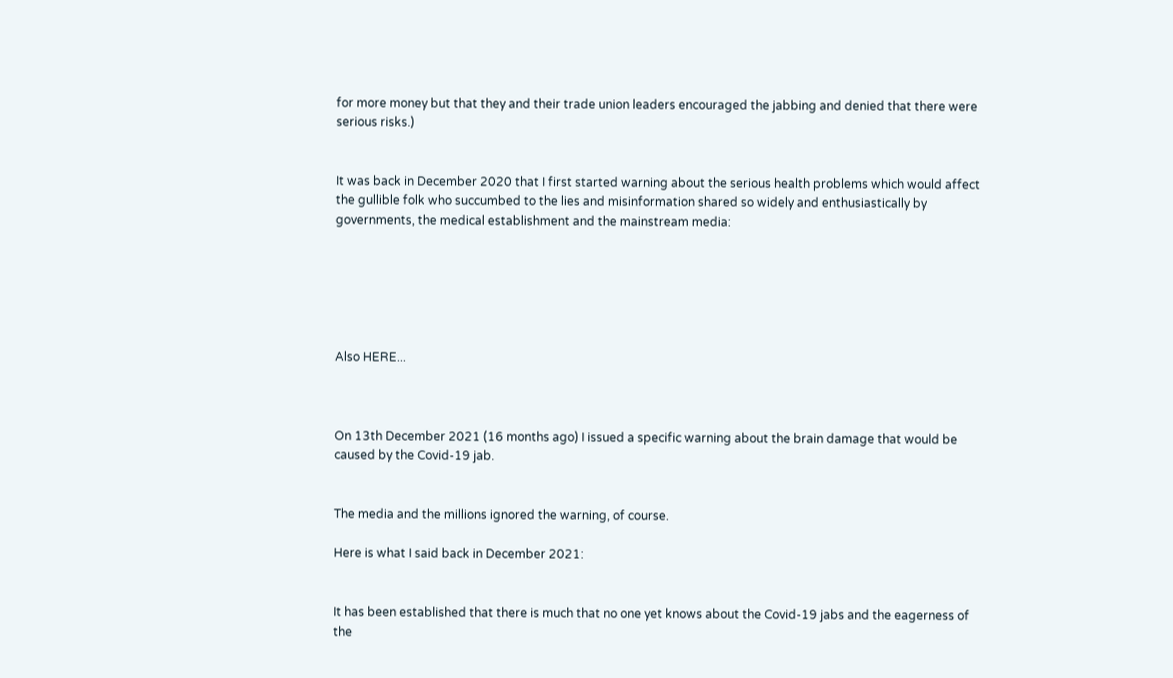for more money but that they and their trade union leaders encouraged the jabbing and denied that there were serious risks.)


It was back in December 2020 that I first started warning about the serious health problems which would affect the gullible folk who succumbed to the lies and misinformation shared so widely and enthusiastically by governments, the medical establishment and the mainstream media:






Also HERE...



On 13th December 2021 (16 months ago) I issued a specific warning about the brain damage that would be caused by the Covid-19 jab.


The media and the millions ignored the warning, of course.

Here is what I said back in December 2021:


It has been established that there is much that no one yet knows about the Covid-19 jabs and the eagerness of the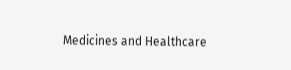Medicines and Healthcare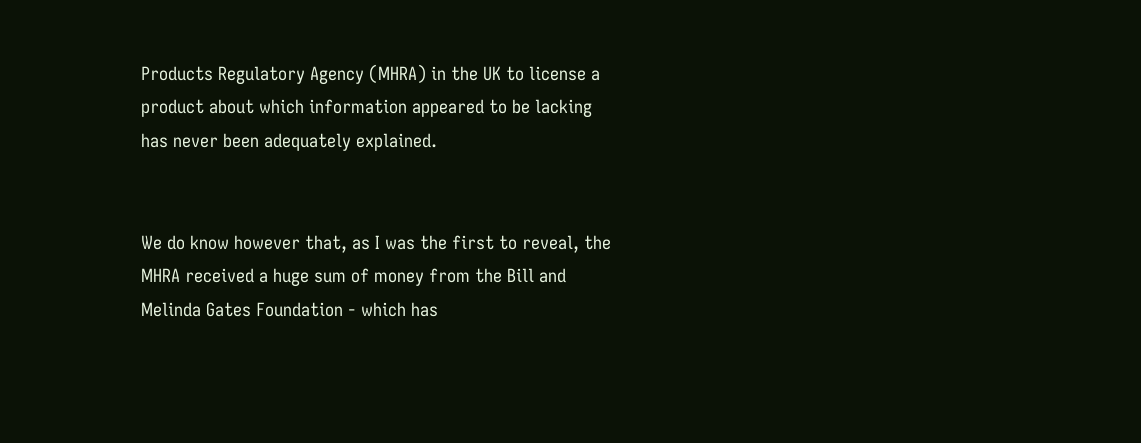Products Regulatory Agency (MHRA) in the UK to license a product about which information appeared to be lacking has never been adequately explained.


We do know however that, as I was the first to reveal, the MHRA received a huge sum of money from the Bill and Melinda Gates Foundation - which has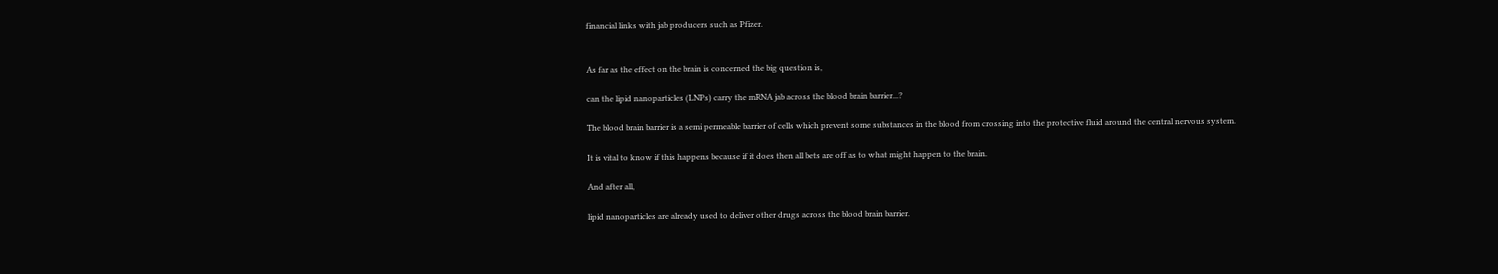financial links with jab producers such as Pfizer.


As far as the effect on the brain is concerned the big question is,

can the lipid nanoparticles (LNPs) carry the mRNA jab across the blood brain barrier...?

The blood brain barrier is a semi permeable barrier of cells which prevent some substances in the blood from crossing into the protective fluid around the central nervous system.

It is vital to know if this happens because if it does then all bets are off as to what might happen to the brain.

And after all,

lipid nanoparticles are already used to deliver other drugs across the blood brain barrier.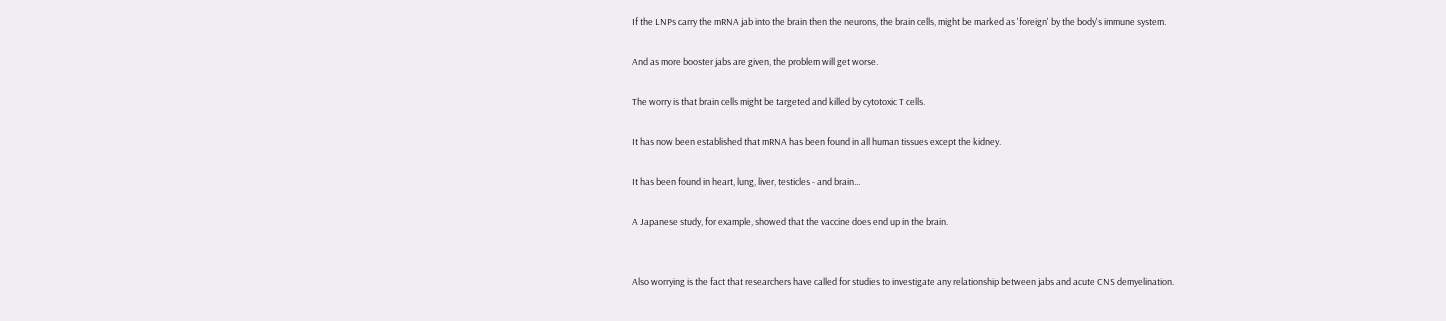If the LNPs carry the mRNA jab into the brain then the neurons, the brain cells, might be marked as 'foreign' by the body's immune system.

And as more booster jabs are given, the problem will get worse.

The worry is that brain cells might be targeted and killed by cytotoxic T cells.

It has now been established that mRNA has been found in all human tissues except the kidney.

It has been found in heart, lung, liver, testicles - and brain...

A Japanese study, for example, showed that the vaccine does end up in the brain.


Also worrying is the fact that researchers have called for studies to investigate any relationship between jabs and acute CNS demyelination.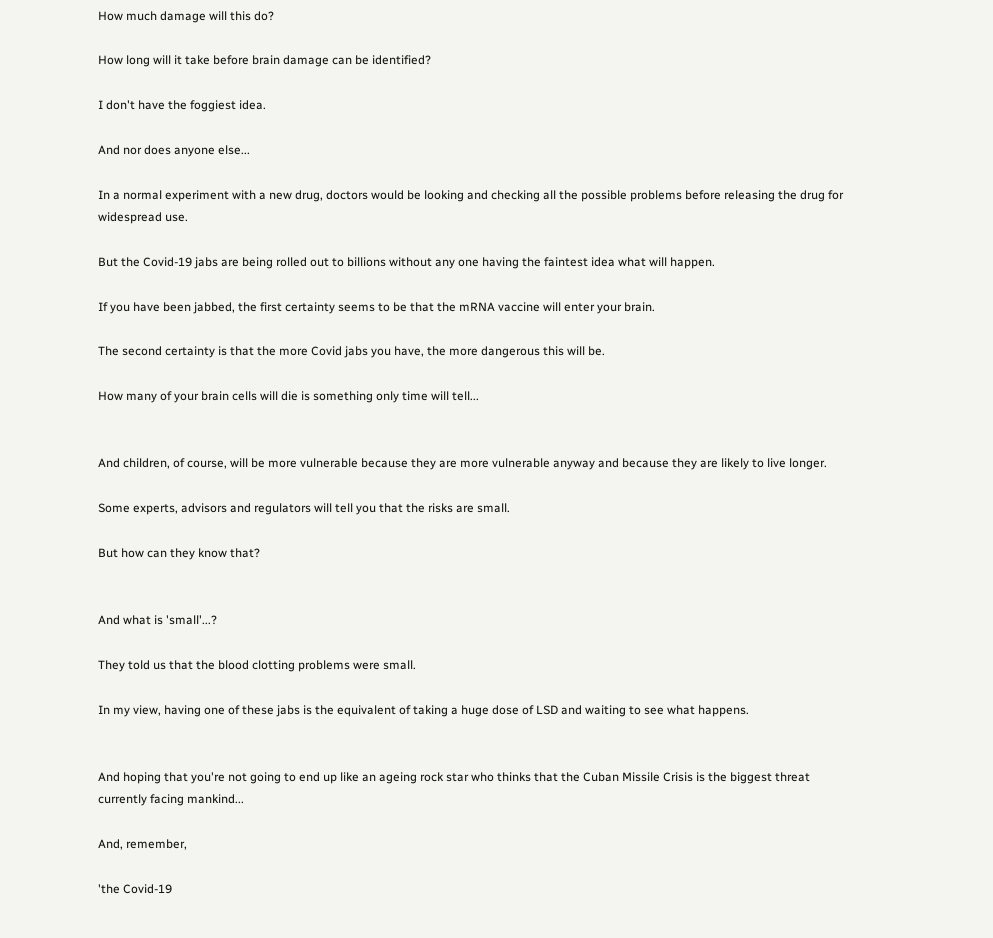How much damage will this do?

How long will it take before brain damage can be identified?

I don't have the foggiest idea.

And nor does anyone else...

In a normal experiment with a new drug, doctors would be looking and checking all the possible problems before releasing the drug for widespread use.

But the Covid-19 jabs are being rolled out to billions without any one having the faintest idea what will happen.

If you have been jabbed, the first certainty seems to be that the mRNA vaccine will enter your brain.

The second certainty is that the more Covid jabs you have, the more dangerous this will be.

How many of your brain cells will die is something only time will tell...


And children, of course, will be more vulnerable because they are more vulnerable anyway and because they are likely to live longer.

Some experts, advisors and regulators will tell you that the risks are small.

But how can they know that?


And what is 'small'...?

They told us that the blood clotting problems were small.

In my view, having one of these jabs is the equivalent of taking a huge dose of LSD and waiting to see what happens.


And hoping that you're not going to end up like an ageing rock star who thinks that the Cuban Missile Crisis is the biggest threat currently facing mankind...

And, remember,

'the Covid-19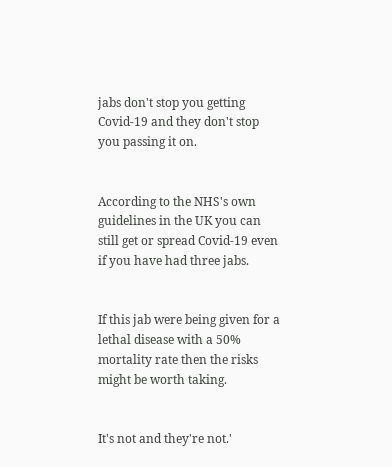jabs don't stop you getting Covid-19 and they don't stop you passing it on.


According to the NHS's own guidelines in the UK you can still get or spread Covid-19 even if you have had three jabs.


If this jab were being given for a lethal disease with a 50% mortality rate then the risks might be worth taking.


It's not and they're not.'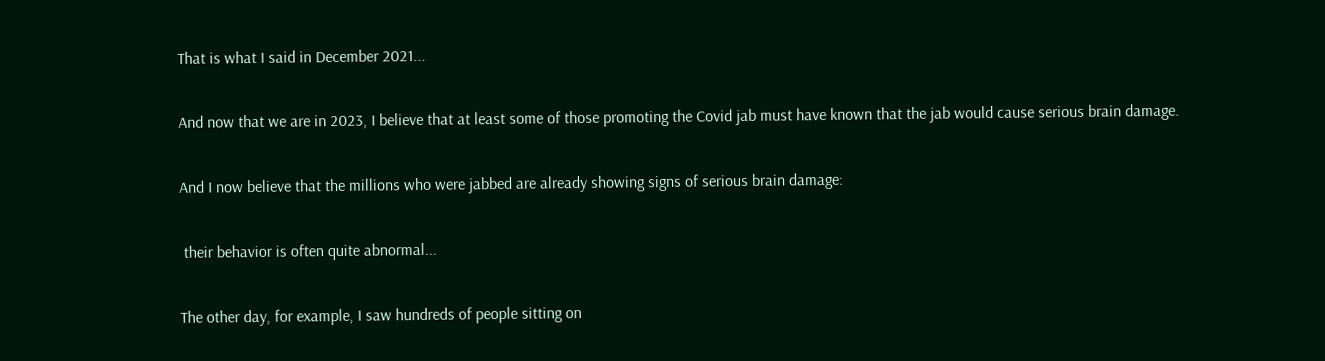That is what I said in December 2021...

And now that we are in 2023, I believe that at least some of those promoting the Covid jab must have known that the jab would cause serious brain damage.

And I now believe that the millions who were jabbed are already showing signs of serious brain damage:

 their behavior is often quite abnormal...

The other day, for example, I saw hundreds of people sitting on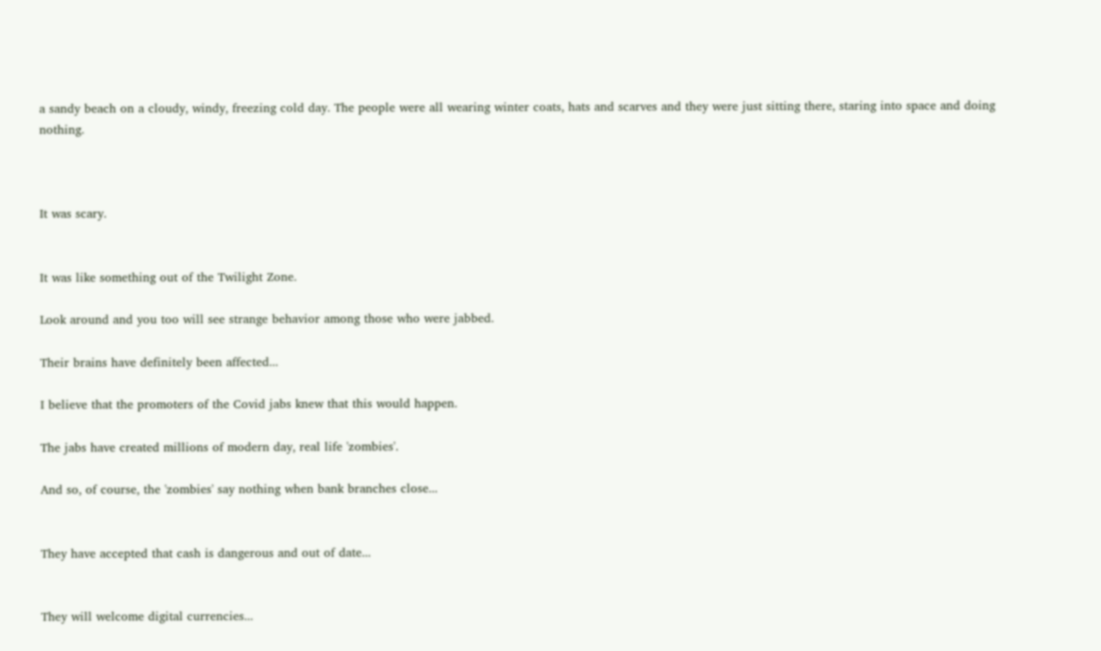a sandy beach on a cloudy, windy, freezing cold day. The people were all wearing winter coats, hats and scarves and they were just sitting there, staring into space and doing nothing.



It was scary.


It was like something out of the Twilight Zone.

Look around and you too will see strange behavior among those who were jabbed.

Their brains have definitely been affected...

I believe that the promoters of the Covid jabs knew that this would happen.

The jabs have created millions of modern day, real life 'zombies'.

And so, of course, the 'zombies' say nothing when bank branches close...


They have accepted that cash is dangerous and out of date...


They will welcome digital currencies...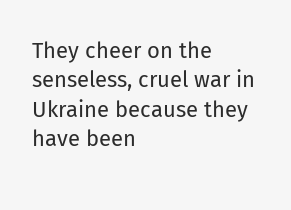They cheer on the senseless, cruel war in Ukraine because they have been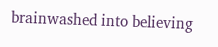brainwashed into believing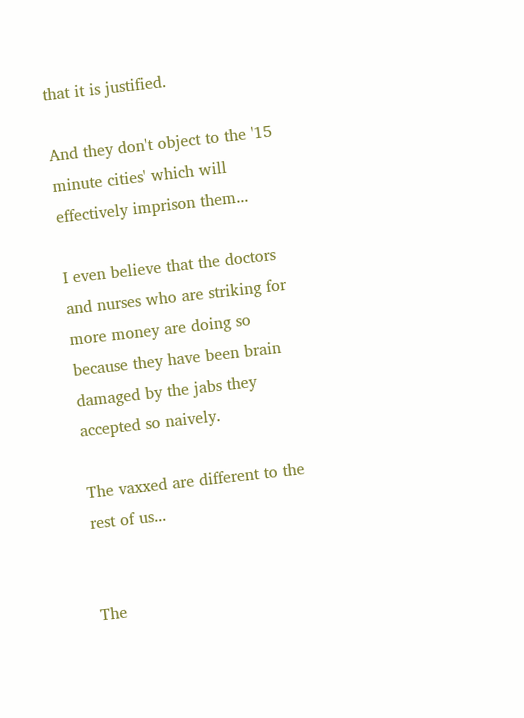that it is justified.

And they don't object to the '15 minute cities' which will effectively imprison them...

I even believe that the doctors and nurses who are striking for more money are doing so because they have been brain damaged by the jabs they accepted so naively.

The vaxxed are different to the rest of us...


The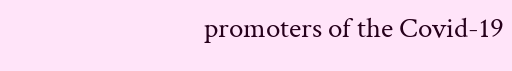promoters of the Covid-19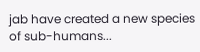jab have created a new species of sub-humans...